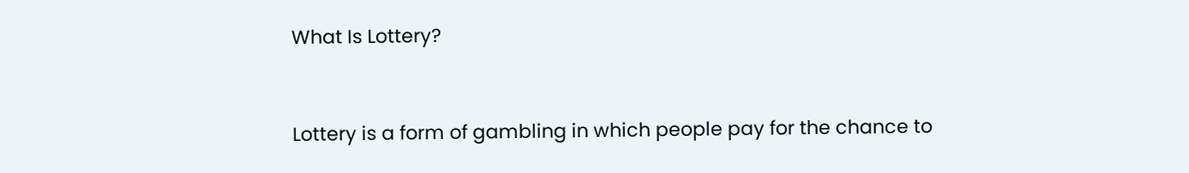What Is Lottery?


Lottery is a form of gambling in which people pay for the chance to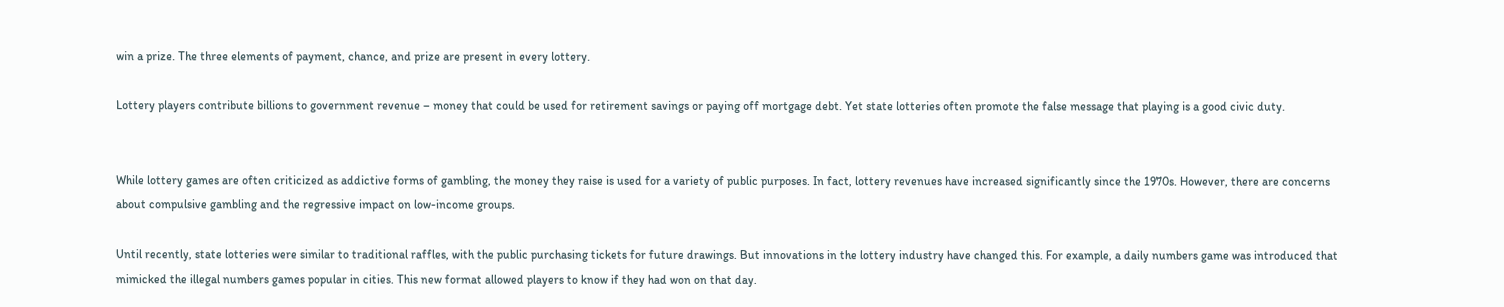win a prize. The three elements of payment, chance, and prize are present in every lottery.

Lottery players contribute billions to government revenue – money that could be used for retirement savings or paying off mortgage debt. Yet state lotteries often promote the false message that playing is a good civic duty.


While lottery games are often criticized as addictive forms of gambling, the money they raise is used for a variety of public purposes. In fact, lottery revenues have increased significantly since the 1970s. However, there are concerns about compulsive gambling and the regressive impact on low-income groups.

Until recently, state lotteries were similar to traditional raffles, with the public purchasing tickets for future drawings. But innovations in the lottery industry have changed this. For example, a daily numbers game was introduced that mimicked the illegal numbers games popular in cities. This new format allowed players to know if they had won on that day.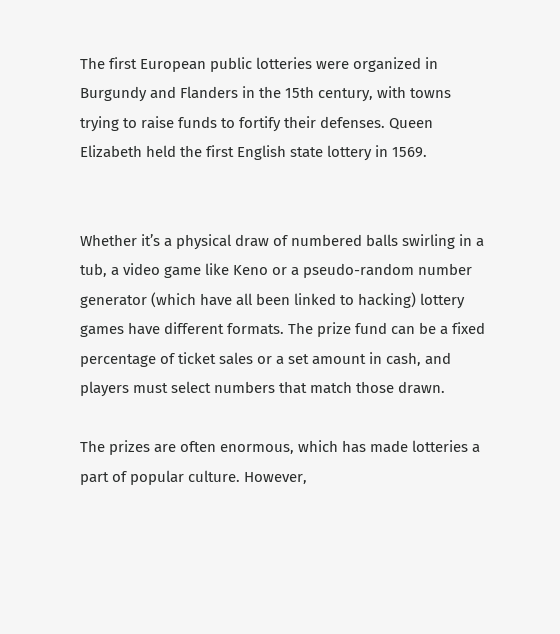The first European public lotteries were organized in Burgundy and Flanders in the 15th century, with towns trying to raise funds to fortify their defenses. Queen Elizabeth held the first English state lottery in 1569.


Whether it’s a physical draw of numbered balls swirling in a tub, a video game like Keno or a pseudo-random number generator (which have all been linked to hacking) lottery games have different formats. The prize fund can be a fixed percentage of ticket sales or a set amount in cash, and players must select numbers that match those drawn.

The prizes are often enormous, which has made lotteries a part of popular culture. However,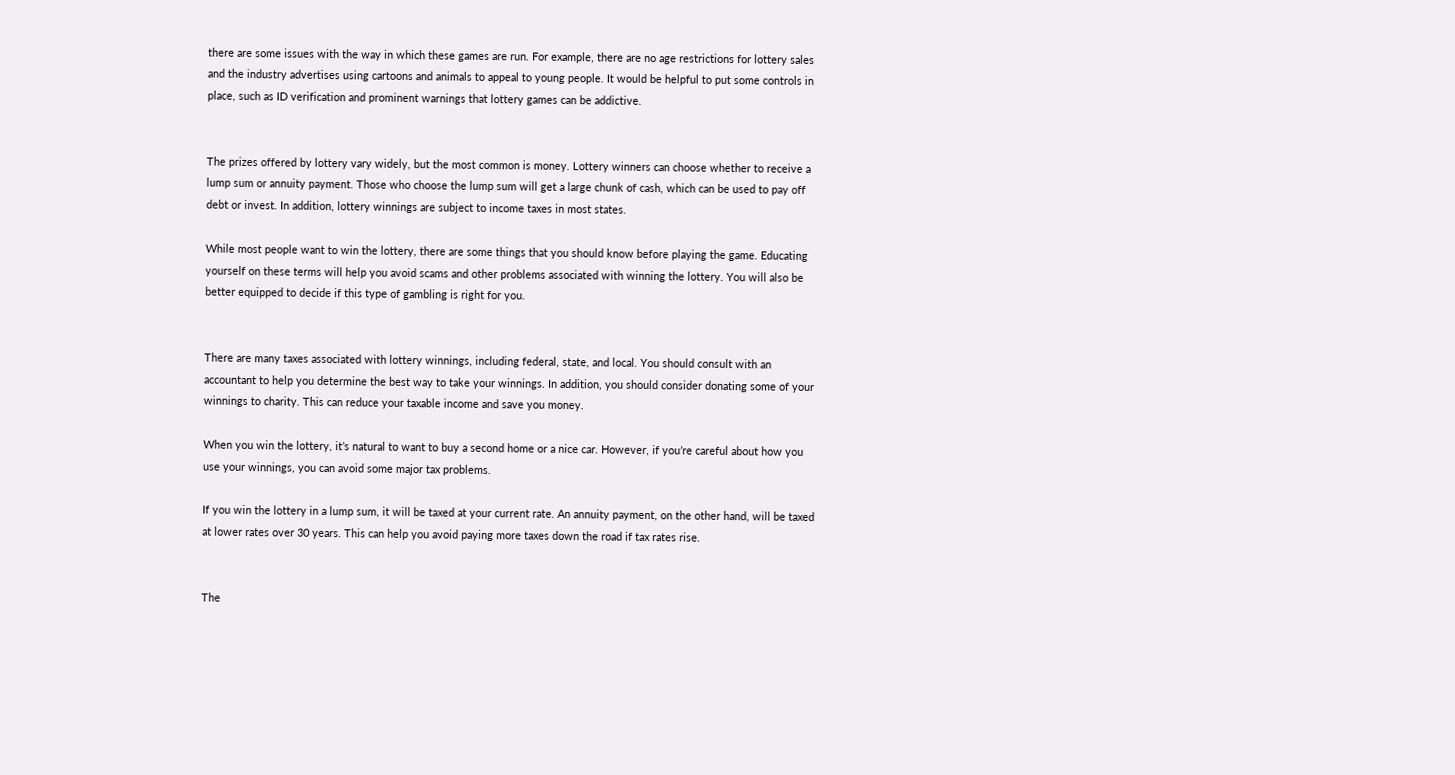there are some issues with the way in which these games are run. For example, there are no age restrictions for lottery sales and the industry advertises using cartoons and animals to appeal to young people. It would be helpful to put some controls in place, such as ID verification and prominent warnings that lottery games can be addictive.


The prizes offered by lottery vary widely, but the most common is money. Lottery winners can choose whether to receive a lump sum or annuity payment. Those who choose the lump sum will get a large chunk of cash, which can be used to pay off debt or invest. In addition, lottery winnings are subject to income taxes in most states.

While most people want to win the lottery, there are some things that you should know before playing the game. Educating yourself on these terms will help you avoid scams and other problems associated with winning the lottery. You will also be better equipped to decide if this type of gambling is right for you.


There are many taxes associated with lottery winnings, including federal, state, and local. You should consult with an accountant to help you determine the best way to take your winnings. In addition, you should consider donating some of your winnings to charity. This can reduce your taxable income and save you money.

When you win the lottery, it’s natural to want to buy a second home or a nice car. However, if you’re careful about how you use your winnings, you can avoid some major tax problems.

If you win the lottery in a lump sum, it will be taxed at your current rate. An annuity payment, on the other hand, will be taxed at lower rates over 30 years. This can help you avoid paying more taxes down the road if tax rates rise.


The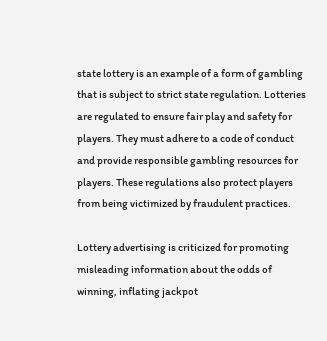state lottery is an example of a form of gambling that is subject to strict state regulation. Lotteries are regulated to ensure fair play and safety for players. They must adhere to a code of conduct and provide responsible gambling resources for players. These regulations also protect players from being victimized by fraudulent practices.

Lottery advertising is criticized for promoting misleading information about the odds of winning, inflating jackpot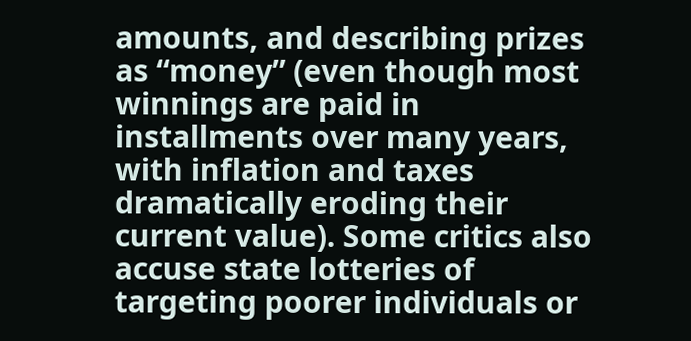amounts, and describing prizes as “money” (even though most winnings are paid in installments over many years, with inflation and taxes dramatically eroding their current value). Some critics also accuse state lotteries of targeting poorer individuals or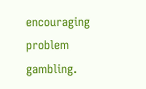encouraging problem gambling.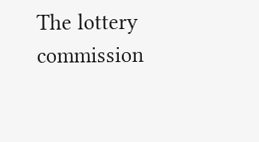The lottery commission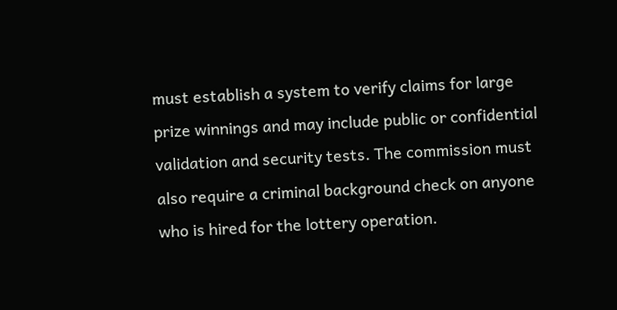must establish a system to verify claims for large prize winnings and may include public or confidential validation and security tests. The commission must also require a criminal background check on anyone who is hired for the lottery operation.